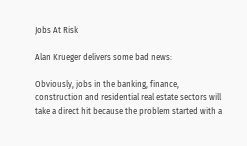Jobs At Risk

Alan Krueger delivers some bad news:

Obviously, jobs in the banking, finance, construction and residential real estate sectors will take a direct hit because the problem started with a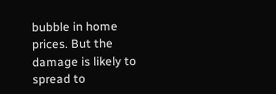bubble in home prices. But the damage is likely to spread to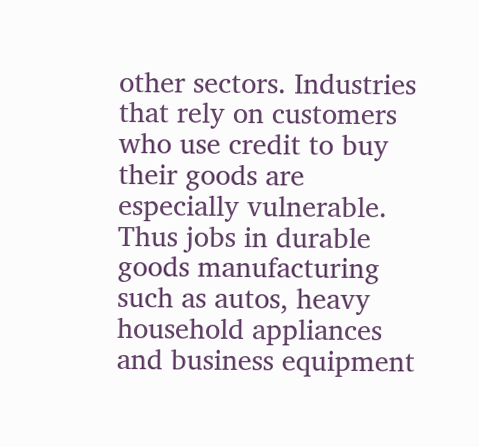other sectors. Industries that rely on customers who use credit to buy their goods are especially vulnerable. Thus jobs in durable goods manufacturing such as autos, heavy household appliances and business equipment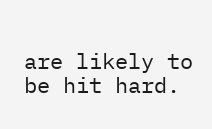are likely to be hit hard.